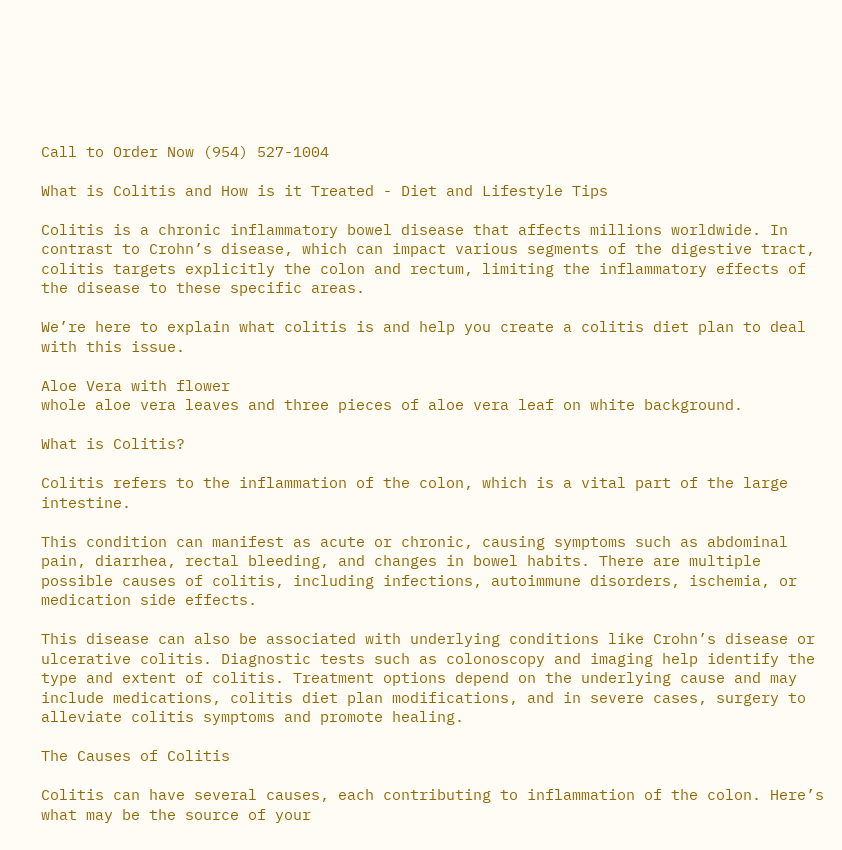Call to Order Now (954) 527-1004

What is Colitis and How is it Treated - Diet and Lifestyle Tips

Colitis is a chronic inflammatory bowel disease that affects millions worldwide. In contrast to Crohn’s disease, which can impact various segments of the digestive tract, colitis targets explicitly the colon and rectum, limiting the inflammatory effects of the disease to these specific areas.

We’re here to explain what colitis is and help you create a colitis diet plan to deal with this issue.

Aloe Vera with flower
whole aloe vera leaves and three pieces of aloe vera leaf on white background.

What is Colitis?

Colitis refers to the inflammation of the colon, which is a vital part of the large intestine.

This condition can manifest as acute or chronic, causing symptoms such as abdominal pain, diarrhea, rectal bleeding, and changes in bowel habits. There are multiple possible causes of colitis, including infections, autoimmune disorders, ischemia, or medication side effects.

This disease can also be associated with underlying conditions like Crohn’s disease or ulcerative colitis. Diagnostic tests such as colonoscopy and imaging help identify the type and extent of colitis. Treatment options depend on the underlying cause and may include medications, colitis diet plan modifications, and in severe cases, surgery to alleviate colitis symptoms and promote healing.

The Causes of Colitis

Colitis can have several causes, each contributing to inflammation of the colon. Here’s what may be the source of your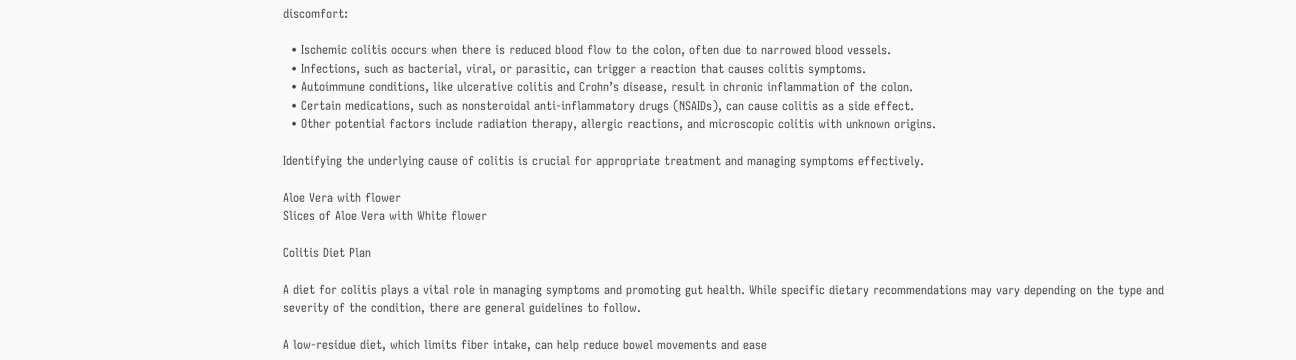discomfort:

  • Ischemic colitis occurs when there is reduced blood flow to the colon, often due to narrowed blood vessels.
  • Infections, such as bacterial, viral, or parasitic, can trigger a reaction that causes colitis symptoms.
  • Autoimmune conditions, like ulcerative colitis and Crohn’s disease, result in chronic inflammation of the colon.
  • Certain medications, such as nonsteroidal anti-inflammatory drugs (NSAIDs), can cause colitis as a side effect.
  • Other potential factors include radiation therapy, allergic reactions, and microscopic colitis with unknown origins.

Identifying the underlying cause of colitis is crucial for appropriate treatment and managing symptoms effectively.

Aloe Vera with flower
Slices of Aloe Vera with White flower

Colitis Diet Plan

A diet for colitis plays a vital role in managing symptoms and promoting gut health. While specific dietary recommendations may vary depending on the type and severity of the condition, there are general guidelines to follow.

A low-residue diet, which limits fiber intake, can help reduce bowel movements and ease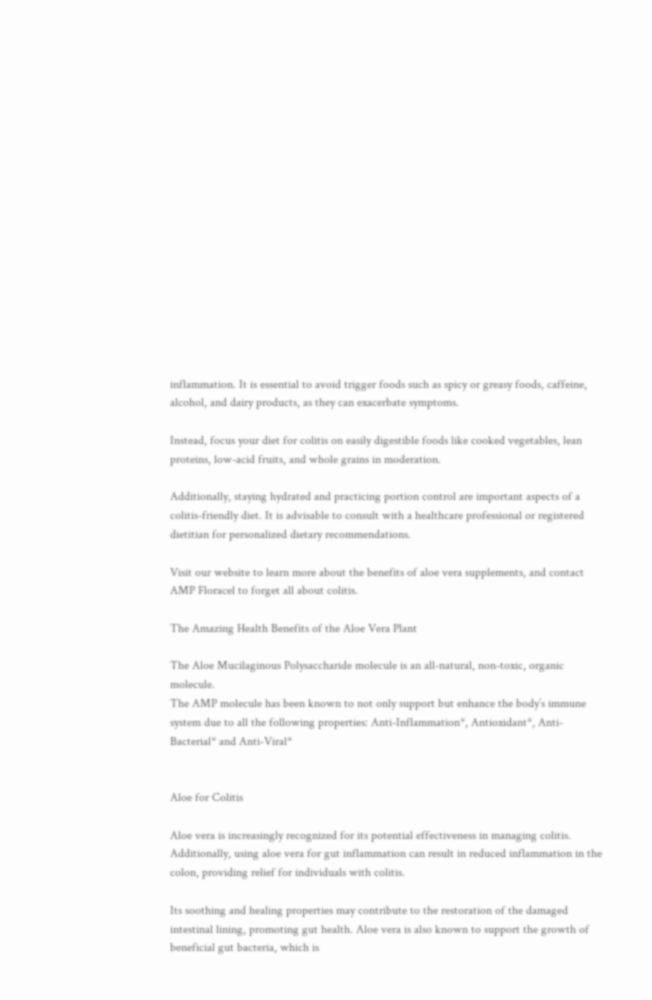inflammation. It is essential to avoid trigger foods such as spicy or greasy foods, caffeine, alcohol, and dairy products, as they can exacerbate symptoms.

Instead, focus your diet for colitis on easily digestible foods like cooked vegetables, lean proteins, low-acid fruits, and whole grains in moderation.

Additionally, staying hydrated and practicing portion control are important aspects of a colitis-friendly diet. It is advisable to consult with a healthcare professional or registered dietitian for personalized dietary recommendations.

Visit our website to learn more about the benefits of aloe vera supplements, and contact AMP Floracel to forget all about colitis.

The Amazing Health Benefits of the Aloe Vera Plant

The Aloe Mucilaginous Polysaccharide molecule is an all-natural, non-toxic, organic molecule.
The AMP molecule has been known to not only support but enhance the body’s immune system due to all the following properties: Anti-Inflammation*, Antioxidant*, Anti-Bacterial* and Anti-Viral*


Aloe for Colitis

Aloe vera is increasingly recognized for its potential effectiveness in managing colitis. Additionally, using aloe vera for gut inflammation can result in reduced inflammation in the colon, providing relief for individuals with colitis.

Its soothing and healing properties may contribute to the restoration of the damaged intestinal lining, promoting gut health. Aloe vera is also known to support the growth of beneficial gut bacteria, which is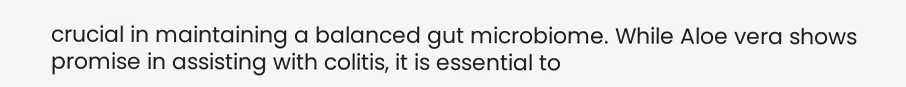crucial in maintaining a balanced gut microbiome. While Aloe vera shows promise in assisting with colitis, it is essential to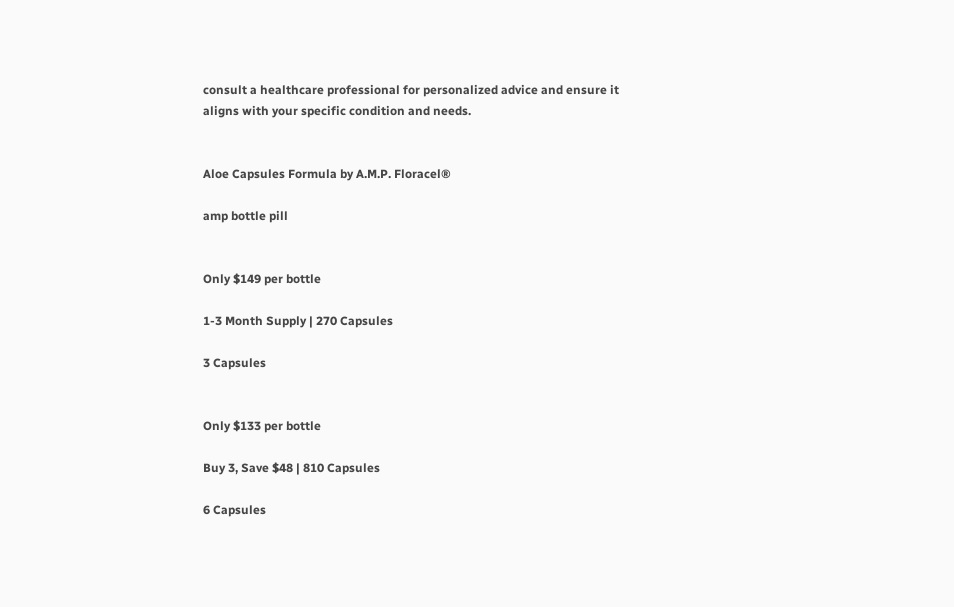consult a healthcare professional for personalized advice and ensure it aligns with your specific condition and needs.


Aloe Capsules Formula by A.M.P. Floracel®

amp bottle pill


Only $149 per bottle

1-3 Month Supply | 270 Capsules

3 Capsules


Only $133 per bottle

Buy 3, Save $48 | 810 Capsules

6 Capsules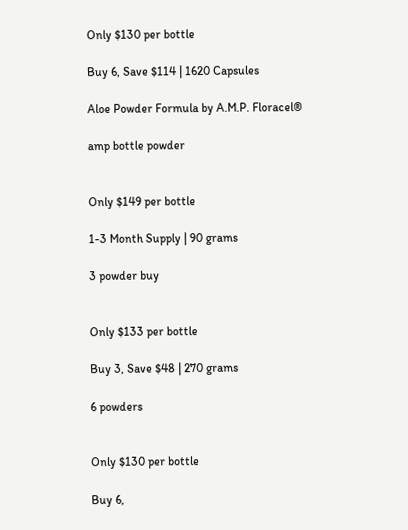Only $130 per bottle

Buy 6, Save $114 | 1620 Capsules

Aloe Powder Formula by A.M.P. Floracel®

amp bottle powder


Only $149 per bottle

1-3 Month Supply | 90 grams

3 powder buy


Only $133 per bottle

Buy 3, Save $48 | 270 grams

6 powders


Only $130 per bottle

Buy 6,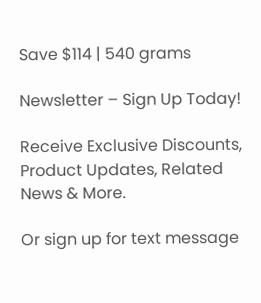Save $114 | 540 grams

Newsletter – Sign Up Today!

Receive Exclusive Discounts, Product Updates, Related News & More.

Or sign up for text message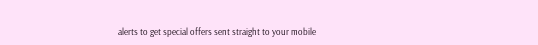alerts to get special offers sent straight to your mobile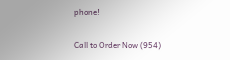phone!

Call to Order Now (954)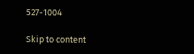527-1004

Skip to content